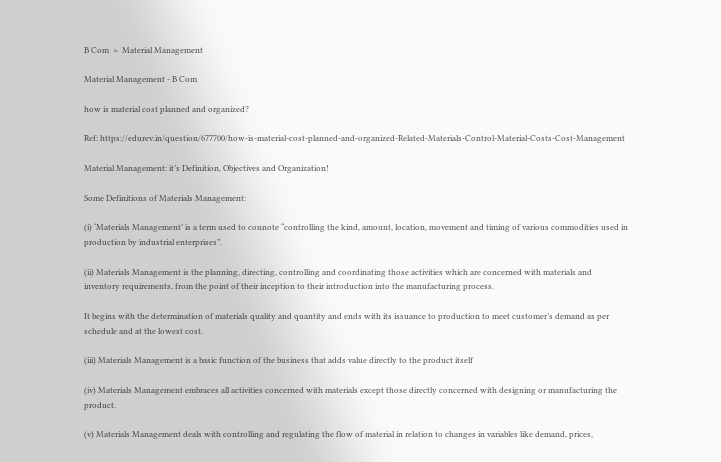B Com  >  Material Management

Material Management - B Com

how is material cost planned and organized?

Ref: https://edurev.in/question/677700/how-is-material-cost-planned-and-organized-Related-Materials-Control-Material-Costs-Cost-Management

Material Management: it’s Definition, Objectives and Organization!

Some Definitions of Materials Management:

(i) ‘Materials Management’ is a term used to connote “controlling the kind, amount, location, movement and timing of various commodities used in production by industrial enterprises”.

(ii) Materials Management is the planning, directing, controlling and coordinating those activities which are concerned with materials and inventory requirements, from the point of their inception to their introduction into the manufacturing process.

It begins with the determination of materials quality and quantity and ends with its issuance to production to meet customer’s demand as per schedule and at the lowest cost.

(iii) Materials Management is a basic function of the business that adds value directly to the product itself

(iv) Materials Management embraces all activities concerned with materials except those directly concerned with designing or manufacturing the product.

(v) Materials Management deals with controlling and regulating the flow of material in relation to changes in variables like demand, prices,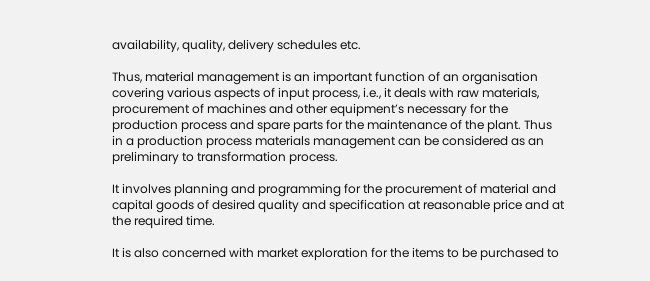availability, quality, delivery schedules etc.

Thus, material management is an important function of an organisation covering various aspects of input process, i.e., it deals with raw materials, procurement of machines and other equipment’s necessary for the production process and spare parts for the maintenance of the plant. Thus in a production process materials management can be considered as an preliminary to transformation process.

It involves planning and programming for the procurement of material and capital goods of desired quality and specification at reasonable price and at the required time.

It is also concerned with market exploration for the items to be purchased to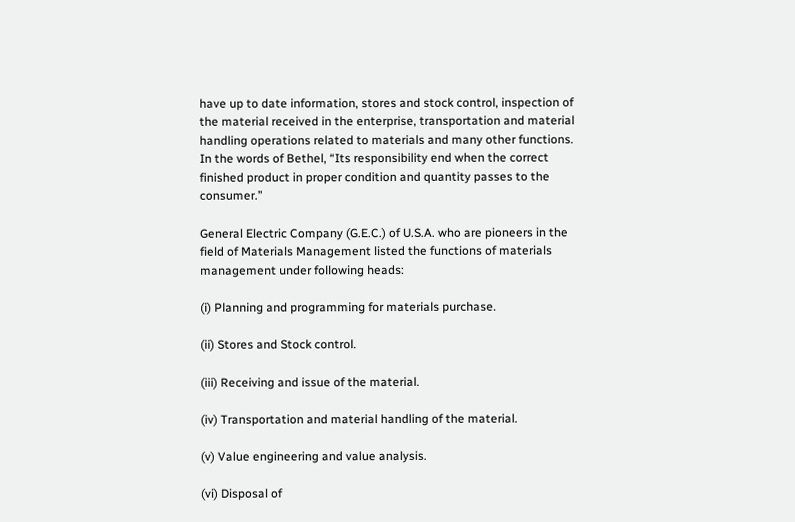have up to date information, stores and stock control, inspection of the material received in the enterprise, transportation and material handling operations related to materials and many other functions. In the words of Bethel, “Its responsibility end when the correct finished product in proper condition and quantity passes to the consumer.”

General Electric Company (G.E.C.) of U.S.A. who are pioneers in the field of Materials Management listed the functions of materials management under following heads:

(i) Planning and programming for materials purchase.

(ii) Stores and Stock control.

(iii) Receiving and issue of the material.

(iv) Transportation and material handling of the material.

(v) Value engineering and value analysis.

(vi) Disposal of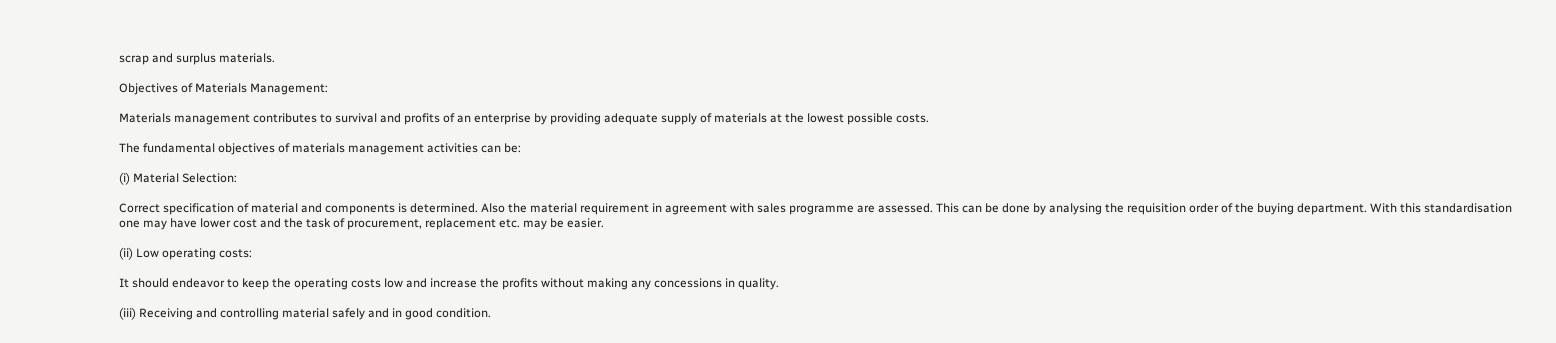scrap and surplus materials.

Objectives of Materials Management:

Materials management contributes to survival and profits of an enterprise by providing adequate supply of materials at the lowest possible costs.

The fundamental objectives of materials management activities can be:

(i) Material Selection:

Correct specification of material and components is determined. Also the material requirement in agreement with sales programme are assessed. This can be done by analysing the requisition order of the buying department. With this standardisation one may have lower cost and the task of procurement, replacement etc. may be easier.

(ii) Low operating costs:

It should endeavor to keep the operating costs low and increase the profits without making any concessions in quality.

(iii) Receiving and controlling material safely and in good condition.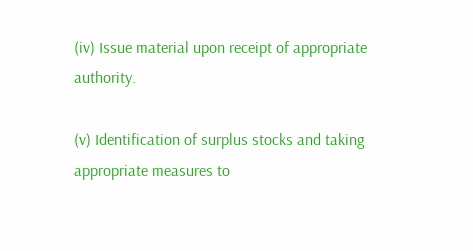(iv) Issue material upon receipt of appropriate authority.

(v) Identification of surplus stocks and taking appropriate measures to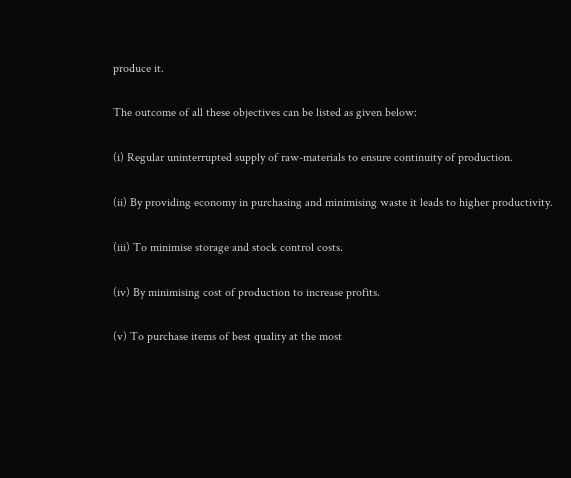produce it.

The outcome of all these objectives can be listed as given below:

(i) Regular uninterrupted supply of raw-materials to ensure continuity of production.

(ii) By providing economy in purchasing and minimising waste it leads to higher productivity.

(iii) To minimise storage and stock control costs.

(iv) By minimising cost of production to increase profits.

(v) To purchase items of best quality at the most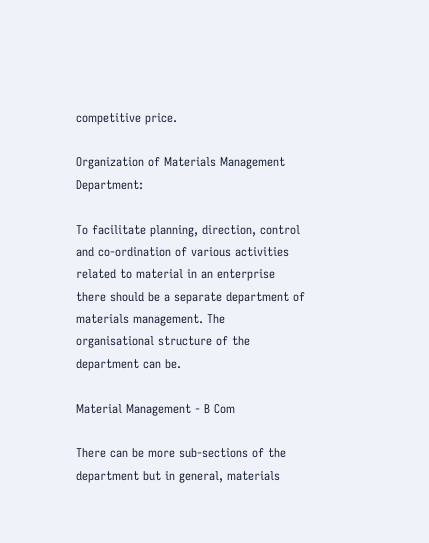competitive price.

Organization of Materials Management Department:

To facilitate planning, direction, control and co-ordination of various activities related to material in an enterprise there should be a separate department of materials management. The organisational structure of the department can be.

Material Management - B Com

There can be more sub-sections of the department but in general, materials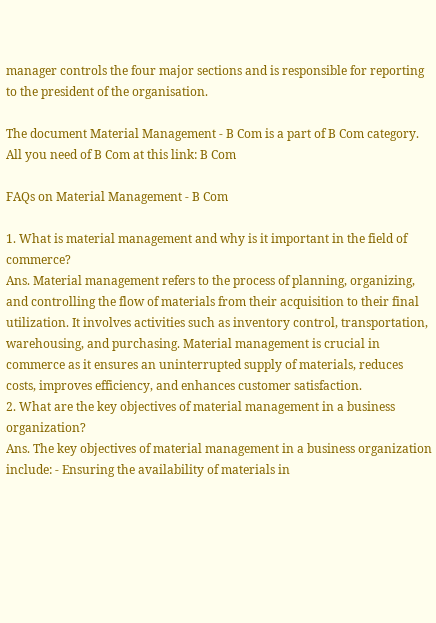manager controls the four major sections and is responsible for reporting to the president of the organisation.

The document Material Management - B Com is a part of B Com category.
All you need of B Com at this link: B Com

FAQs on Material Management - B Com

1. What is material management and why is it important in the field of commerce?
Ans. Material management refers to the process of planning, organizing, and controlling the flow of materials from their acquisition to their final utilization. It involves activities such as inventory control, transportation, warehousing, and purchasing. Material management is crucial in commerce as it ensures an uninterrupted supply of materials, reduces costs, improves efficiency, and enhances customer satisfaction.
2. What are the key objectives of material management in a business organization?
Ans. The key objectives of material management in a business organization include: - Ensuring the availability of materials in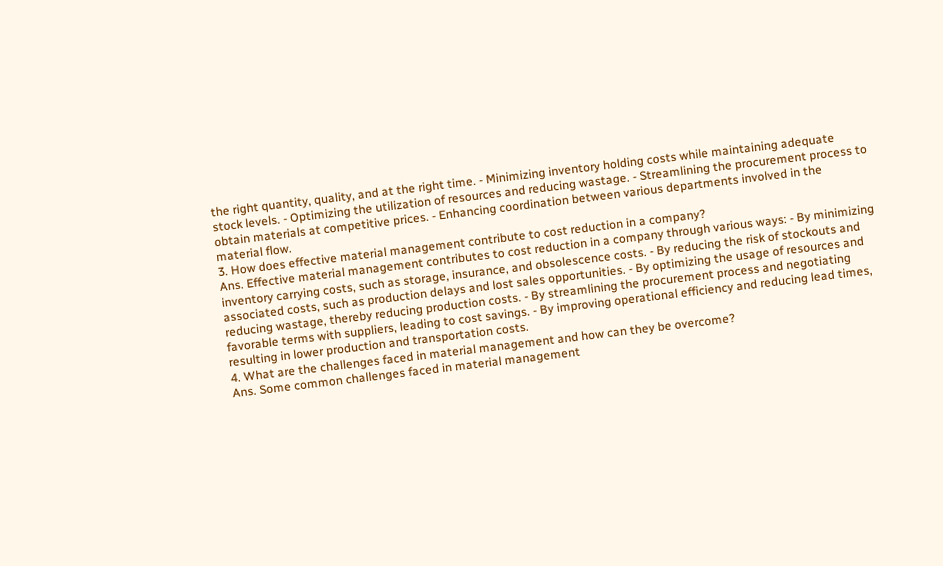the right quantity, quality, and at the right time. - Minimizing inventory holding costs while maintaining adequate stock levels. - Optimizing the utilization of resources and reducing wastage. - Streamlining the procurement process to obtain materials at competitive prices. - Enhancing coordination between various departments involved in the material flow.
3. How does effective material management contribute to cost reduction in a company?
Ans. Effective material management contributes to cost reduction in a company through various ways: - By minimizing inventory carrying costs, such as storage, insurance, and obsolescence costs. - By reducing the risk of stockouts and associated costs, such as production delays and lost sales opportunities. - By optimizing the usage of resources and reducing wastage, thereby reducing production costs. - By streamlining the procurement process and negotiating favorable terms with suppliers, leading to cost savings. - By improving operational efficiency and reducing lead times, resulting in lower production and transportation costs.
4. What are the challenges faced in material management and how can they be overcome?
Ans. Some common challenges faced in material management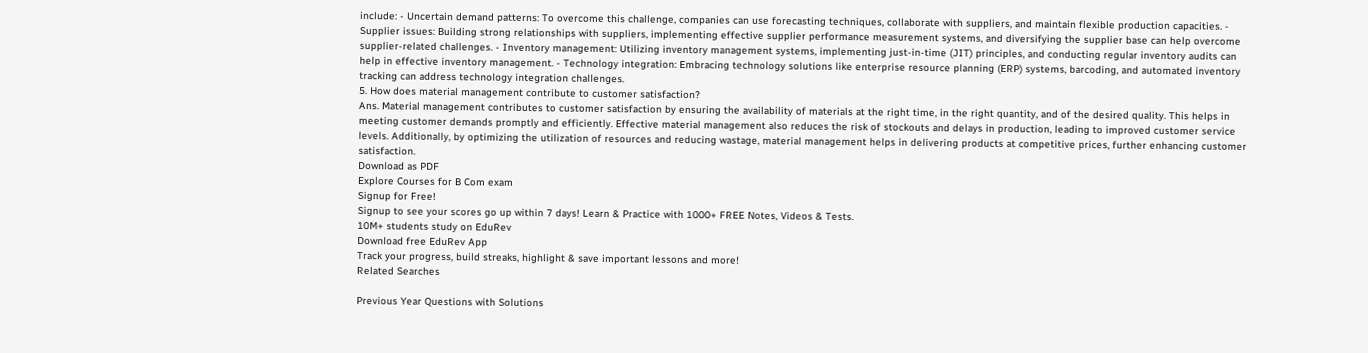include: - Uncertain demand patterns: To overcome this challenge, companies can use forecasting techniques, collaborate with suppliers, and maintain flexible production capacities. - Supplier issues: Building strong relationships with suppliers, implementing effective supplier performance measurement systems, and diversifying the supplier base can help overcome supplier-related challenges. - Inventory management: Utilizing inventory management systems, implementing just-in-time (JIT) principles, and conducting regular inventory audits can help in effective inventory management. - Technology integration: Embracing technology solutions like enterprise resource planning (ERP) systems, barcoding, and automated inventory tracking can address technology integration challenges.
5. How does material management contribute to customer satisfaction?
Ans. Material management contributes to customer satisfaction by ensuring the availability of materials at the right time, in the right quantity, and of the desired quality. This helps in meeting customer demands promptly and efficiently. Effective material management also reduces the risk of stockouts and delays in production, leading to improved customer service levels. Additionally, by optimizing the utilization of resources and reducing wastage, material management helps in delivering products at competitive prices, further enhancing customer satisfaction.
Download as PDF
Explore Courses for B Com exam
Signup for Free!
Signup to see your scores go up within 7 days! Learn & Practice with 1000+ FREE Notes, Videos & Tests.
10M+ students study on EduRev
Download free EduRev App
Track your progress, build streaks, highlight & save important lessons and more!
Related Searches

Previous Year Questions with Solutions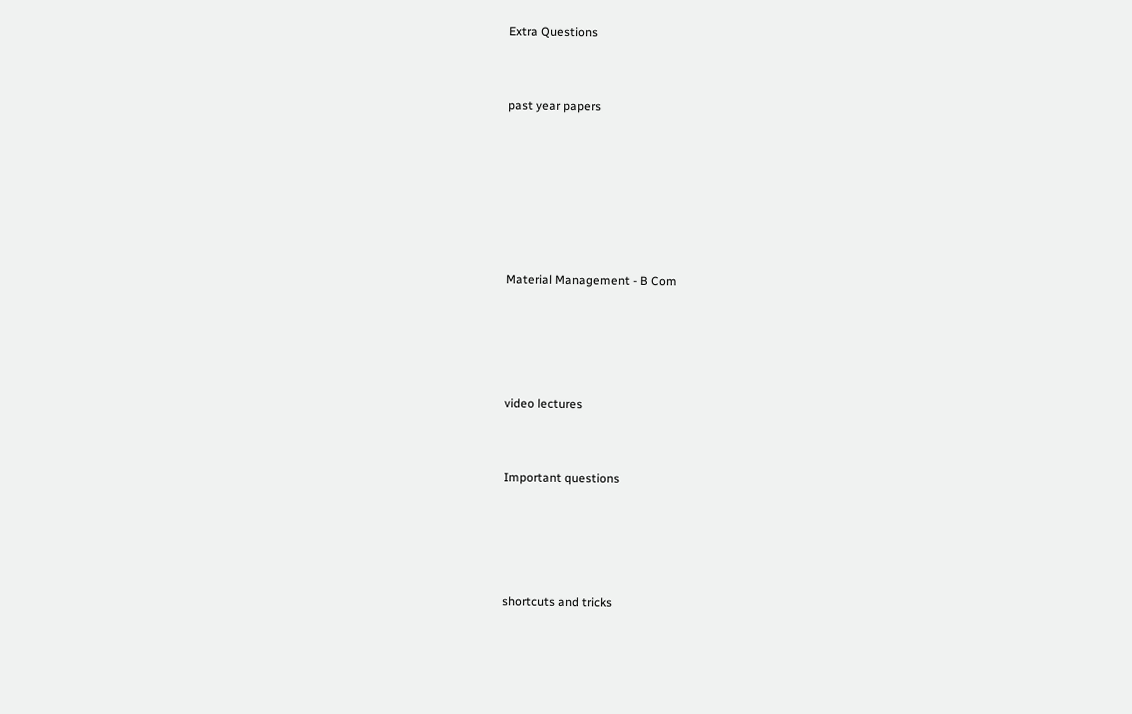Extra Questions


past year papers






Material Management - B Com




video lectures


Important questions




shortcuts and tricks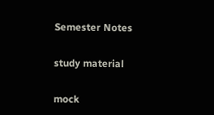Semester Notes


study material


mock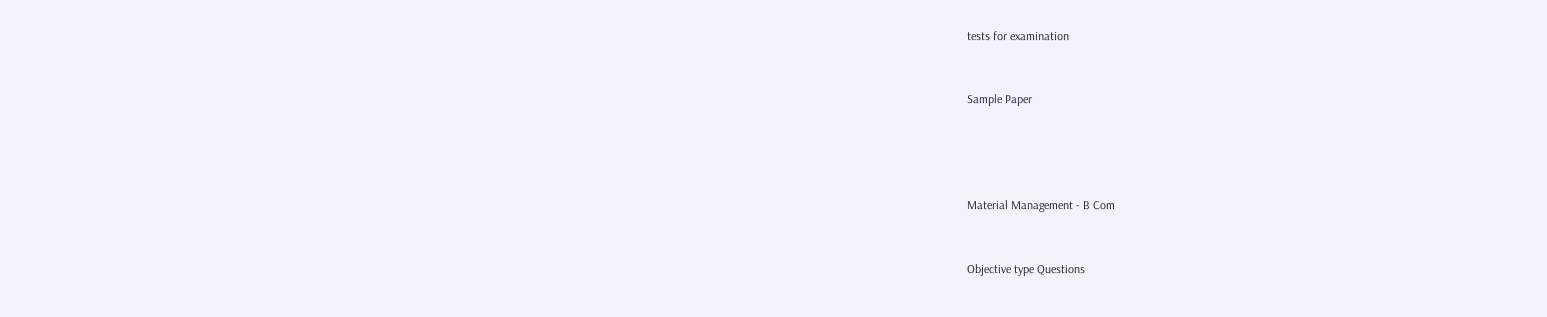tests for examination


Sample Paper




Material Management - B Com


Objective type Questions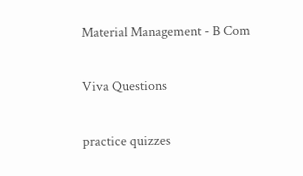Material Management - B Com


Viva Questions


practice quizzes